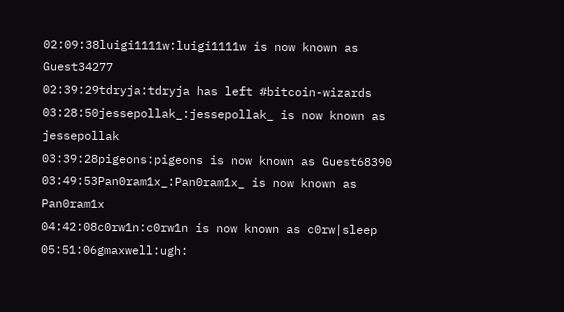02:09:38luigi1111w:luigi1111w is now known as Guest34277
02:39:29tdryja:tdryja has left #bitcoin-wizards
03:28:50jessepollak_:jessepollak_ is now known as jessepollak
03:39:28pigeons:pigeons is now known as Guest68390
03:49:53Pan0ram1x_:Pan0ram1x_ is now known as Pan0ram1x
04:42:08c0rw1n:c0rw1n is now known as c0rw|sleep
05:51:06gmaxwell:ugh: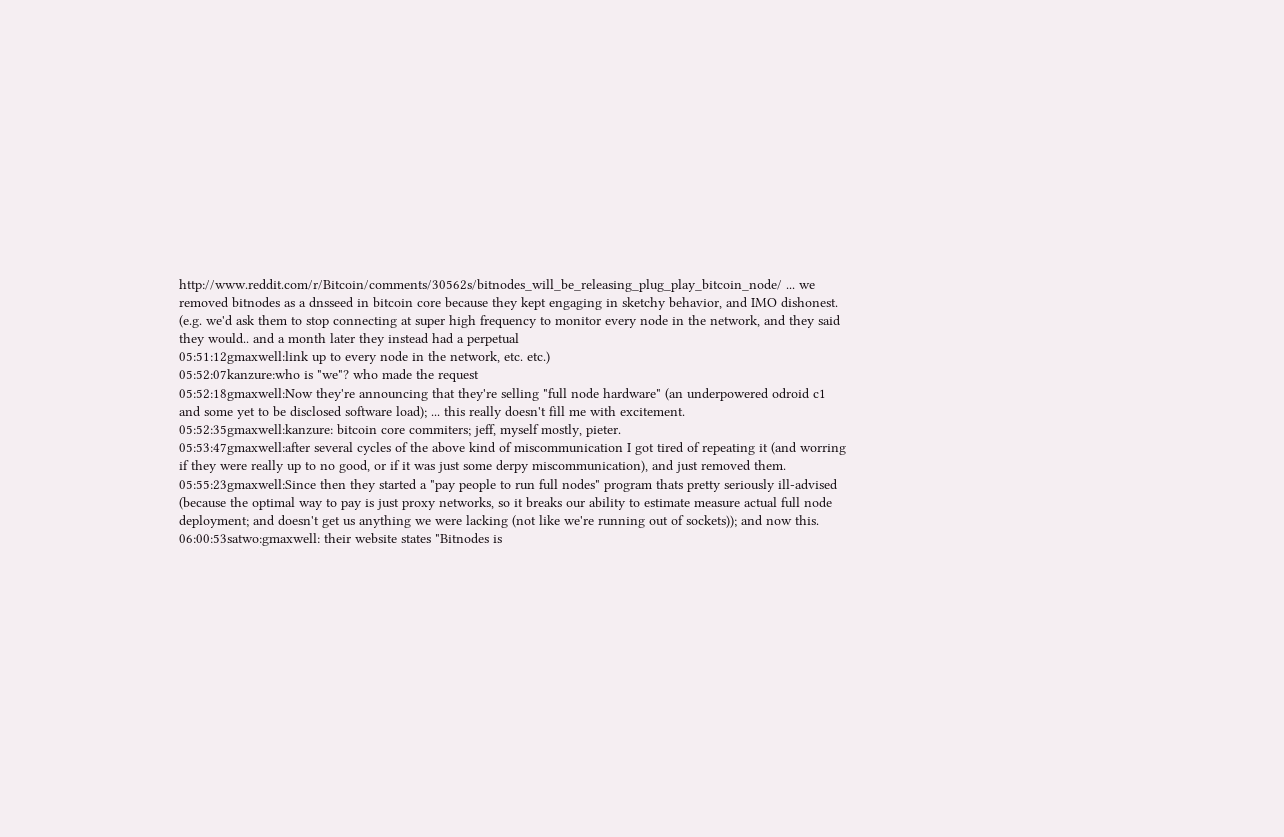http://www.reddit.com/r/Bitcoin/comments/30562s/bitnodes_will_be_releasing_plug_play_bitcoin_node/ ... we removed bitnodes as a dnsseed in bitcoin core because they kept engaging in sketchy behavior, and IMO dishonest. (e.g. we'd ask them to stop connecting at super high frequency to monitor every node in the network, and they said they would.. and a month later they instead had a perpetual
05:51:12gmaxwell:link up to every node in the network, etc. etc.)
05:52:07kanzure:who is "we"? who made the request
05:52:18gmaxwell:Now they're announcing that they're selling "full node hardware" (an underpowered odroid c1 and some yet to be disclosed software load); ... this really doesn't fill me with excitement.
05:52:35gmaxwell:kanzure: bitcoin core commiters; jeff, myself mostly, pieter.
05:53:47gmaxwell:after several cycles of the above kind of miscommunication I got tired of repeating it (and worring if they were really up to no good, or if it was just some derpy miscommunication), and just removed them.
05:55:23gmaxwell:Since then they started a "pay people to run full nodes" program thats pretty seriously ill-advised (because the optimal way to pay is just proxy networks, so it breaks our ability to estimate measure actual full node deployment; and doesn't get us anything we were lacking (not like we're running out of sockets)); and now this.
06:00:53satwo:gmaxwell: their website states "Bitnodes is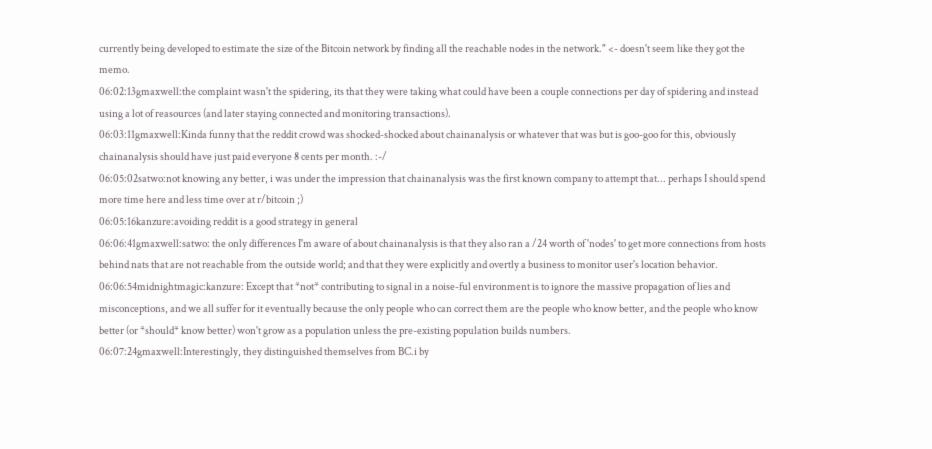currently being developed to estimate the size of the Bitcoin network by finding all the reachable nodes in the network." <- doesn't seem like they got the memo.
06:02:13gmaxwell:the complaint wasn't the spidering, its that they were taking what could have been a couple connections per day of spidering and instead using a lot of reasources (and later staying connected and monitoring transactions).
06:03:11gmaxwell:Kinda funny that the reddit crowd was shocked-shocked about chainanalysis or whatever that was but is goo-goo for this, obviously chainanalysis should have just paid everyone 8 cents per month. :-/
06:05:02satwo:not knowing any better, i was under the impression that chainanalysis was the first known company to attempt that... perhaps I should spend more time here and less time over at r/bitcoin ;)
06:05:16kanzure:avoiding reddit is a good strategy in general
06:06:41gmaxwell:satwo: the only differences I'm aware of about chainanalysis is that they also ran a /24 worth of 'nodes' to get more connections from hosts behind nats that are not reachable from the outside world; and that they were explicitly and overtly a business to monitor user's location behavior.
06:06:54midnightmagic:kanzure: Except that *not* contributing to signal in a noise-ful environment is to ignore the massive propagation of lies and misconceptions, and we all suffer for it eventually because the only people who can correct them are the people who know better, and the people who know better (or *should* know better) won't grow as a population unless the pre-existing population builds numbers.
06:07:24gmaxwell:Interestingly, they distinguished themselves from BC.i by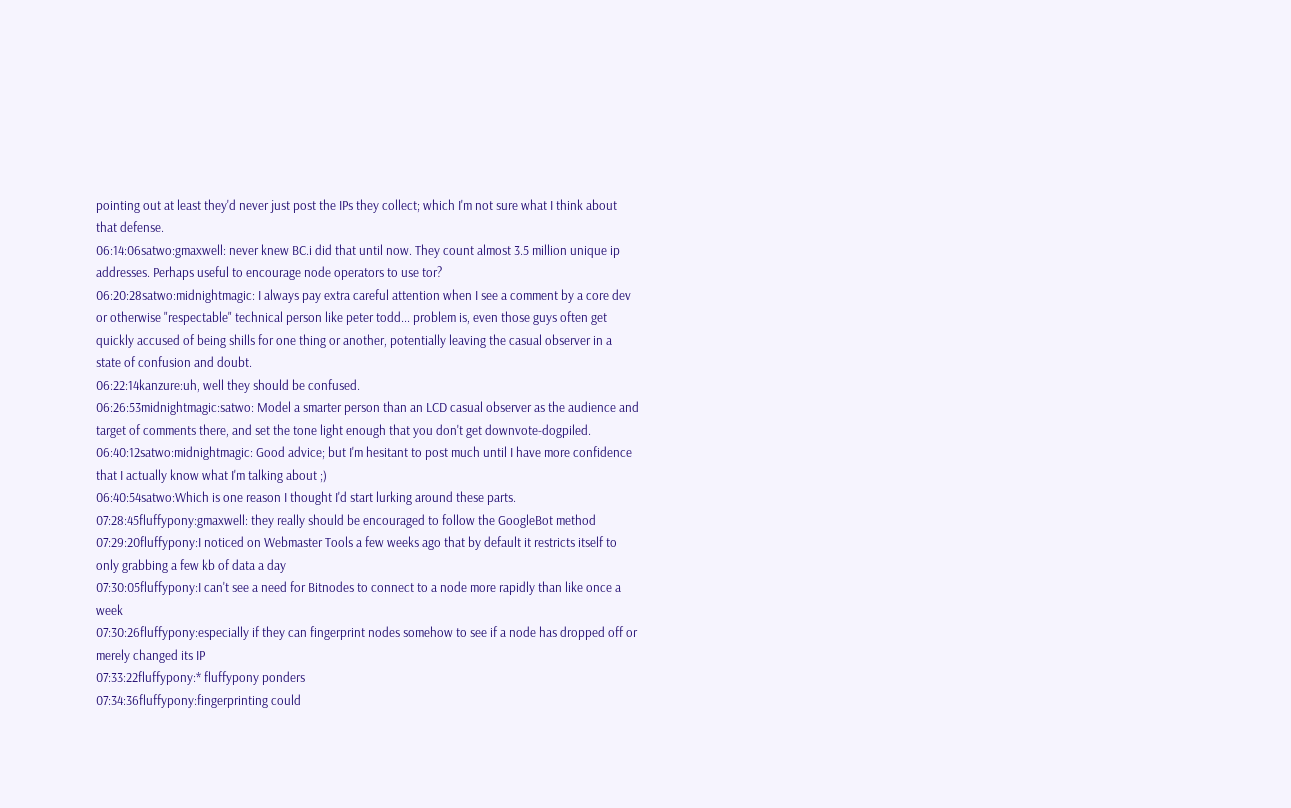pointing out at least they'd never just post the IPs they collect; which I'm not sure what I think about that defense.
06:14:06satwo:gmaxwell: never knew BC.i did that until now. They count almost 3.5 million unique ip addresses. Perhaps useful to encourage node operators to use tor?
06:20:28satwo:midnightmagic: I always pay extra careful attention when I see a comment by a core dev or otherwise "respectable" technical person like peter todd... problem is, even those guys often get quickly accused of being shills for one thing or another, potentially leaving the casual observer in a state of confusion and doubt.
06:22:14kanzure:uh, well they should be confused.
06:26:53midnightmagic:satwo: Model a smarter person than an LCD casual observer as the audience and target of comments there, and set the tone light enough that you don't get downvote-dogpiled.
06:40:12satwo:midnightmagic: Good advice; but I'm hesitant to post much until I have more confidence that I actually know what I'm talking about ;)
06:40:54satwo:Which is one reason I thought I'd start lurking around these parts.
07:28:45fluffypony:gmaxwell: they really should be encouraged to follow the GoogleBot method
07:29:20fluffypony:I noticed on Webmaster Tools a few weeks ago that by default it restricts itself to only grabbing a few kb of data a day
07:30:05fluffypony:I can't see a need for Bitnodes to connect to a node more rapidly than like once a week
07:30:26fluffypony:especially if they can fingerprint nodes somehow to see if a node has dropped off or merely changed its IP
07:33:22fluffypony:* fluffypony ponders
07:34:36fluffypony:fingerprinting could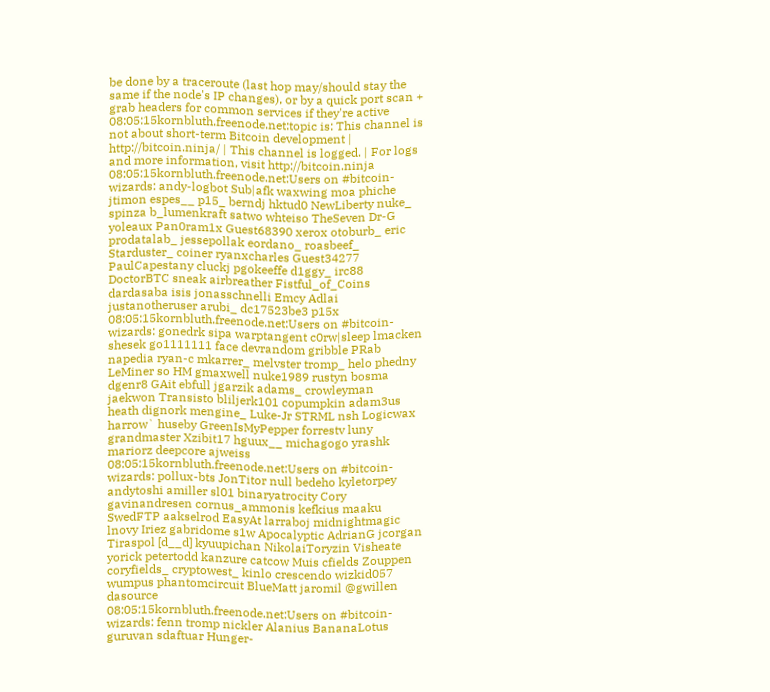be done by a traceroute (last hop may/should stay the same if the node's IP changes), or by a quick port scan + grab headers for common services if they're active
08:05:15kornbluth.freenode.net:topic is: This channel is not about short-term Bitcoin development | http://bitcoin.ninja/ | This channel is logged. | For logs and more information, visit http://bitcoin.ninja
08:05:15kornbluth.freenode.net:Users on #bitcoin-wizards: andy-logbot Sub|afk waxwing moa phiche jtimon espes__ p15_ berndj hktud0 NewLiberty nuke_ spinza b_lumenkraft satwo whteiso TheSeven Dr-G yoleaux Pan0ram1x Guest68390 xerox otoburb_ eric prodatalab_ jessepollak eordano_ roasbeef_ Starduster_ coiner ryanxcharles Guest34277 PaulCapestany cluckj pgokeeffe d1ggy_ irc88 DoctorBTC sneak airbreather Fistful_of_Coins dardasaba isis jonasschnelli Emcy Adlai justanotheruser arubi_ dc17523be3 p15x
08:05:15kornbluth.freenode.net:Users on #bitcoin-wizards: gonedrk sipa warptangent c0rw|sleep lmacken shesek go1111111 face devrandom gribble PRab napedia ryan-c mkarrer_ melvster tromp_ helo phedny LeMiner so HM gmaxwell nuke1989 rustyn bosma dgenr8 GAit ebfull jgarzik adams_ crowleyman jaekwon Transisto bliljerk101 copumpkin adam3us heath dignork mengine_ Luke-Jr STRML nsh Logicwax harrow` huseby GreenIsMyPepper forrestv luny grandmaster Xzibit17 hguux__ michagogo yrashk mariorz deepcore ajweiss
08:05:15kornbluth.freenode.net:Users on #bitcoin-wizards: pollux-bts JonTitor null bedeho kyletorpey andytoshi amiller sl01 binaryatrocity Cory gavinandresen cornus_ammonis kefkius maaku SwedFTP aakselrod EasyAt larraboj midnightmagic lnovy Iriez gabridome s1w Apocalyptic AdrianG jcorgan Tiraspol [d__d] kyuupichan NikolaiToryzin Visheate yorick petertodd kanzure catcow Muis cfields Zouppen coryfields_ cryptowest_ kinlo crescendo wizkid057 wumpus phantomcircuit BlueMatt jaromil @gwillen dasource
08:05:15kornbluth.freenode.net:Users on #bitcoin-wizards: fenn tromp nickler Alanius BananaLotus guruvan sdaftuar Hunger-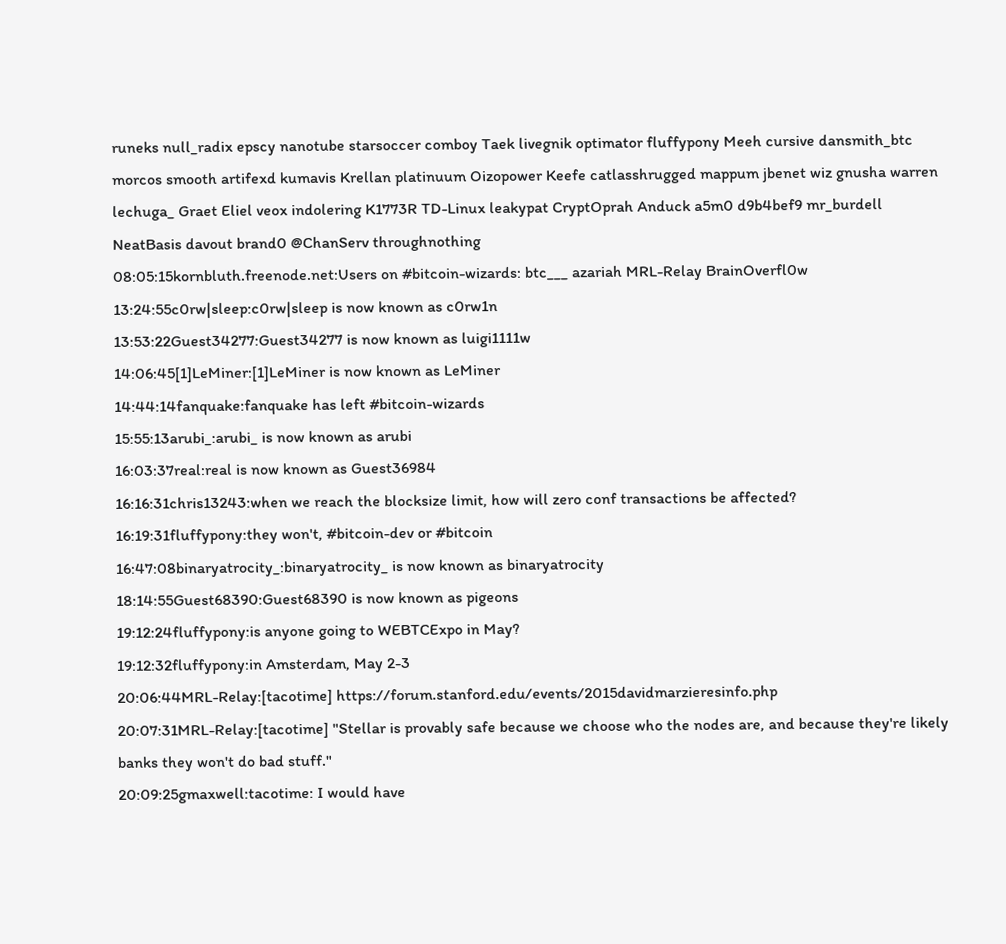runeks null_radix epscy nanotube starsoccer comboy Taek livegnik optimator fluffypony Meeh cursive dansmith_btc morcos smooth artifexd kumavis Krellan platinuum Oizopower Keefe catlasshrugged mappum jbenet wiz gnusha warren lechuga_ Graet Eliel veox indolering K1773R TD-Linux leakypat CryptOprah Anduck a5m0 d9b4bef9 mr_burdell NeatBasis davout brand0 @ChanServ throughnothing
08:05:15kornbluth.freenode.net:Users on #bitcoin-wizards: btc___ azariah MRL-Relay BrainOverfl0w
13:24:55c0rw|sleep:c0rw|sleep is now known as c0rw1n
13:53:22Guest34277:Guest34277 is now known as luigi1111w
14:06:45[1]LeMiner:[1]LeMiner is now known as LeMiner
14:44:14fanquake:fanquake has left #bitcoin-wizards
15:55:13arubi_:arubi_ is now known as arubi
16:03:37real:real is now known as Guest36984
16:16:31chris13243:when we reach the blocksize limit, how will zero conf transactions be affected?
16:19:31fluffypony:they won't, #bitcoin-dev or #bitcoin
16:47:08binaryatrocity_:binaryatrocity_ is now known as binaryatrocity
18:14:55Guest68390:Guest68390 is now known as pigeons
19:12:24fluffypony:is anyone going to WEBTCExpo in May?
19:12:32fluffypony:in Amsterdam, May 2-3
20:06:44MRL-Relay:[tacotime] https://forum.stanford.edu/events/2015davidmarzieresinfo.php
20:07:31MRL-Relay:[tacotime] "Stellar is provably safe because we choose who the nodes are, and because they're likely banks they won't do bad stuff."
20:09:25gmaxwell:tacotime: I would have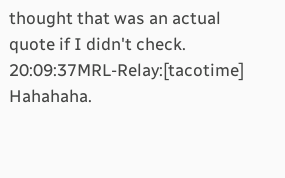thought that was an actual quote if I didn't check.
20:09:37MRL-Relay:[tacotime] Hahahaha.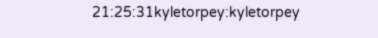21:25:31kyletorpey:kyletorpey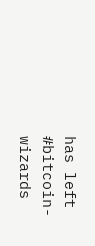has left #bitcoin-wizards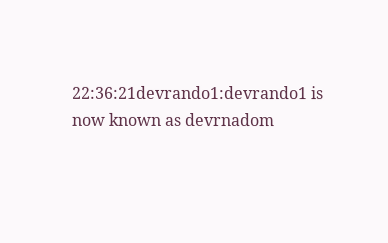22:36:21devrando1:devrando1 is now known as devrnadom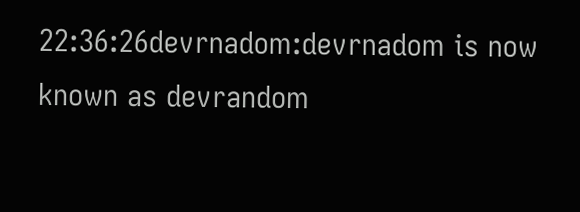22:36:26devrnadom:devrnadom is now known as devrandom